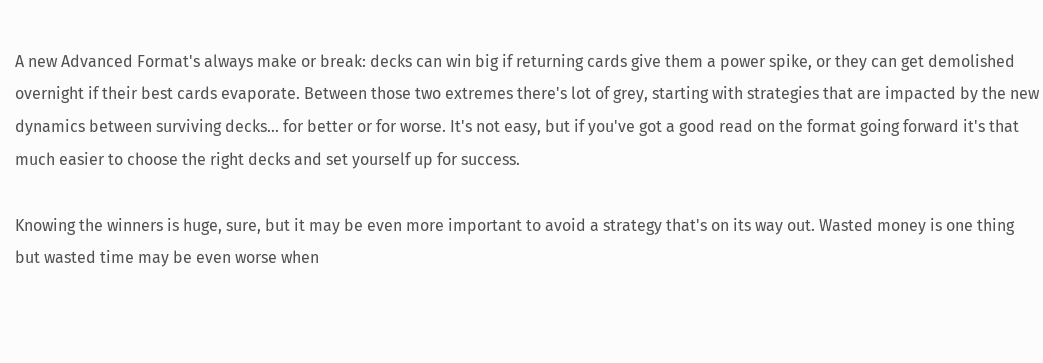A new Advanced Format's always make or break: decks can win big if returning cards give them a power spike, or they can get demolished overnight if their best cards evaporate. Between those two extremes there's lot of grey, starting with strategies that are impacted by the new dynamics between surviving decks... for better or for worse. It's not easy, but if you've got a good read on the format going forward it's that much easier to choose the right decks and set yourself up for success.

Knowing the winners is huge, sure, but it may be even more important to avoid a strategy that's on its way out. Wasted money is one thing but wasted time may be even worse when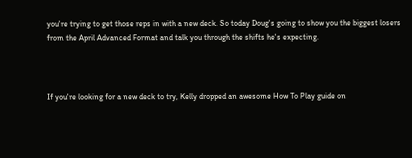you're trying to get those reps in with a new deck. So today Doug's going to show you the biggest losers from the April Advanced Format and talk you through the shifts he's expecting.



If you're looking for a new deck to try, Kelly dropped an awesome How To Play guide on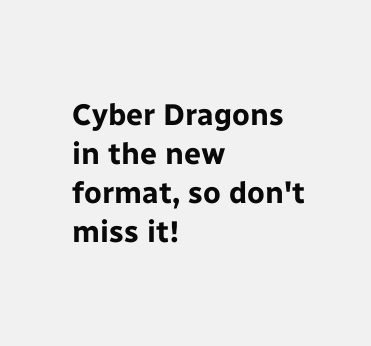Cyber Dragons in the new format, so don't miss it!